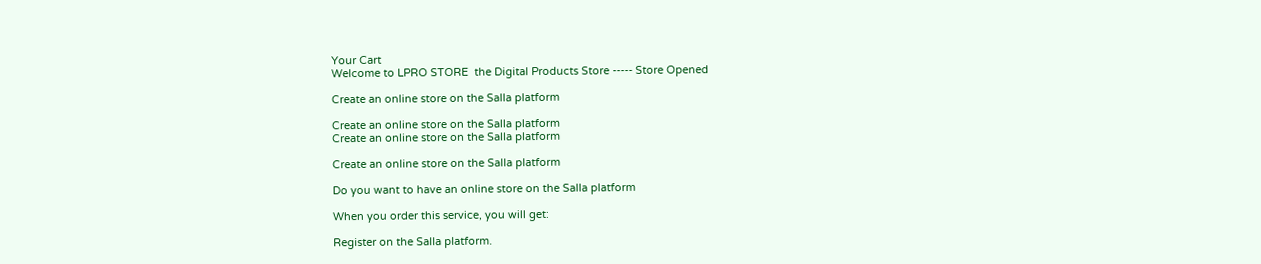Your Cart
Welcome to LPRO STORE  the Digital Products Store ----- Store Opened

Create an online store on the Salla platform

Create an online store on the Salla platform
Create an online store on the Salla platform

Create an online store on the Salla platform

Do you want to have an online store on the Salla platform

When you order this service, you will get:

Register on the Salla platform.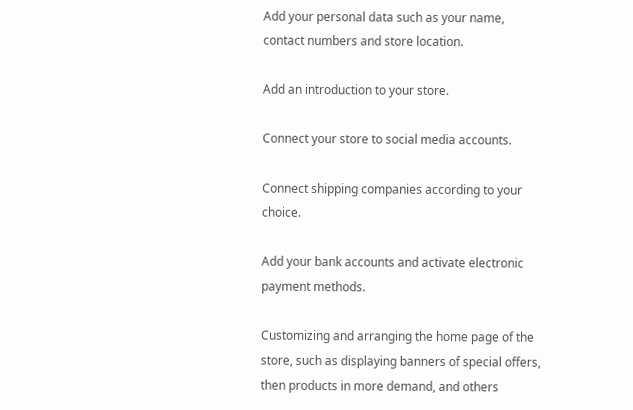Add your personal data such as your name, contact numbers and store location.

Add an introduction to your store.

Connect your store to social media accounts.

Connect shipping companies according to your choice.

Add your bank accounts and activate electronic payment methods.

Customizing and arranging the home page of the store, such as displaying banners of special offers, then products in more demand, and others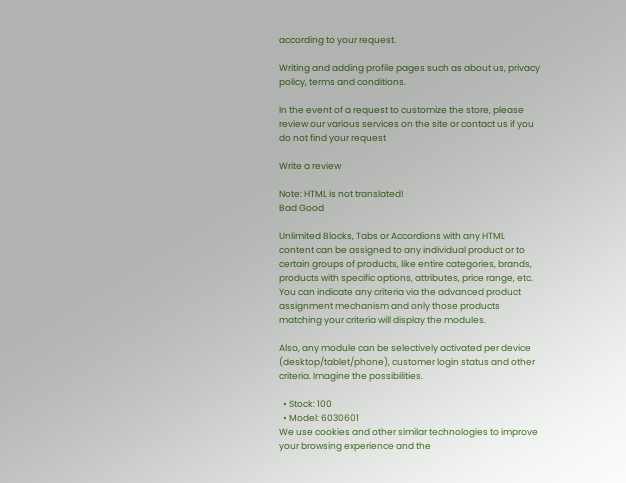according to your request.

Writing and adding profile pages such as about us, privacy policy, terms and conditions.

In the event of a request to customize the store, please review our various services on the site or contact us if you do not find your request

Write a review

Note: HTML is not translated!
Bad Good

Unlimited Blocks, Tabs or Accordions with any HTML content can be assigned to any individual product or to certain groups of products, like entire categories, brands, products with specific options, attributes, price range, etc. You can indicate any criteria via the advanced product assignment mechanism and only those products matching your criteria will display the modules.

Also, any module can be selectively activated per device (desktop/tablet/phone), customer login status and other criteria. Imagine the possibilities.

  • Stock: 100
  • Model: 6030601
We use cookies and other similar technologies to improve your browsing experience and the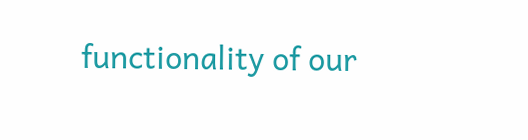functionality of our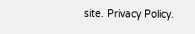site. Privacy Policy.